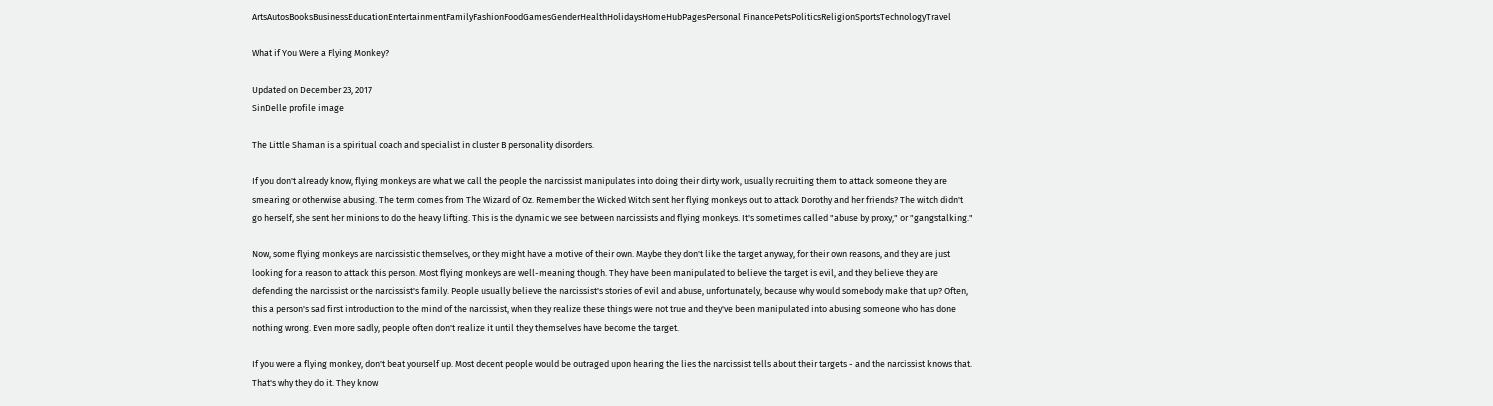ArtsAutosBooksBusinessEducationEntertainmentFamilyFashionFoodGamesGenderHealthHolidaysHomeHubPagesPersonal FinancePetsPoliticsReligionSportsTechnologyTravel

What if You Were a Flying Monkey?

Updated on December 23, 2017
SinDelle profile image

The Little Shaman is a spiritual coach and specialist in cluster B personality disorders.

If you don't already know, flying monkeys are what we call the people the narcissist manipulates into doing their dirty work, usually recruiting them to attack someone they are smearing or otherwise abusing. The term comes from The Wizard of Oz. Remember the Wicked Witch sent her flying monkeys out to attack Dorothy and her friends? The witch didn't go herself, she sent her minions to do the heavy lifting. This is the dynamic we see between narcissists and flying monkeys. It's sometimes called "abuse by proxy," or "gangstalking."

Now, some flying monkeys are narcissistic themselves, or they might have a motive of their own. Maybe they don't like the target anyway, for their own reasons, and they are just looking for a reason to attack this person. Most flying monkeys are well-meaning though. They have been manipulated to believe the target is evil, and they believe they are defending the narcissist or the narcissist's family. People usually believe the narcissist's stories of evil and abuse, unfortunately, because why would somebody make that up? Often, this a person's sad first introduction to the mind of the narcissist, when they realize these things were not true and they've been manipulated into abusing someone who has done nothing wrong. Even more sadly, people often don't realize it until they themselves have become the target.

If you were a flying monkey, don't beat yourself up. Most decent people would be outraged upon hearing the lies the narcissist tells about their targets - and the narcissist knows that. That's why they do it. They know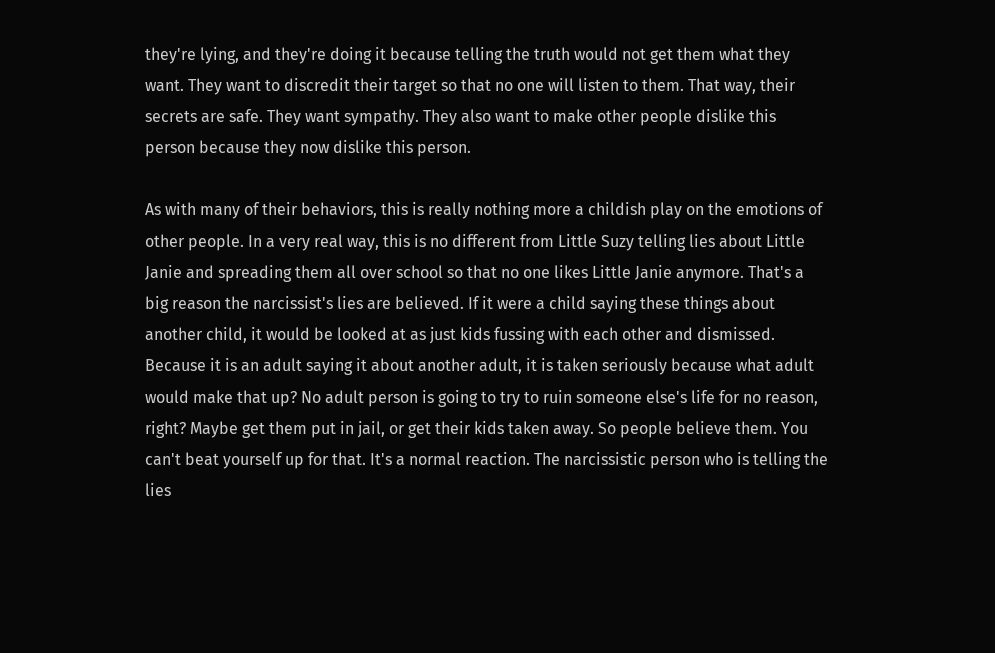they're lying, and they're doing it because telling the truth would not get them what they want. They want to discredit their target so that no one will listen to them. That way, their secrets are safe. They want sympathy. They also want to make other people dislike this person because they now dislike this person.

As with many of their behaviors, this is really nothing more a childish play on the emotions of other people. In a very real way, this is no different from Little Suzy telling lies about Little Janie and spreading them all over school so that no one likes Little Janie anymore. That's a big reason the narcissist's lies are believed. If it were a child saying these things about another child, it would be looked at as just kids fussing with each other and dismissed. Because it is an adult saying it about another adult, it is taken seriously because what adult would make that up? No adult person is going to try to ruin someone else's life for no reason, right? Maybe get them put in jail, or get their kids taken away. So people believe them. You can't beat yourself up for that. It's a normal reaction. The narcissistic person who is telling the lies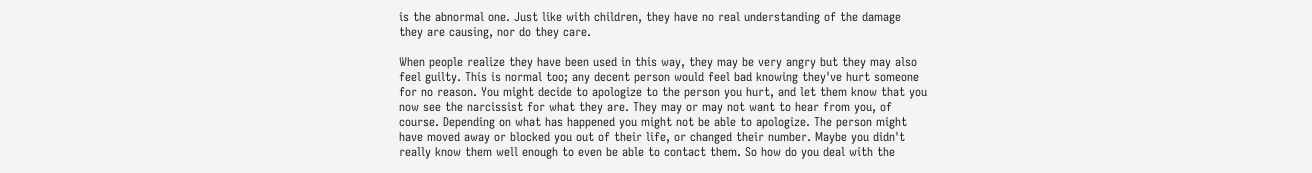is the abnormal one. Just like with children, they have no real understanding of the damage they are causing, nor do they care.

When people realize they have been used in this way, they may be very angry but they may also feel guilty. This is normal too; any decent person would feel bad knowing they've hurt someone for no reason. You might decide to apologize to the person you hurt, and let them know that you now see the narcissist for what they are. They may or may not want to hear from you, of course. Depending on what has happened you might not be able to apologize. The person might have moved away or blocked you out of their life, or changed their number. Maybe you didn't really know them well enough to even be able to contact them. So how do you deal with the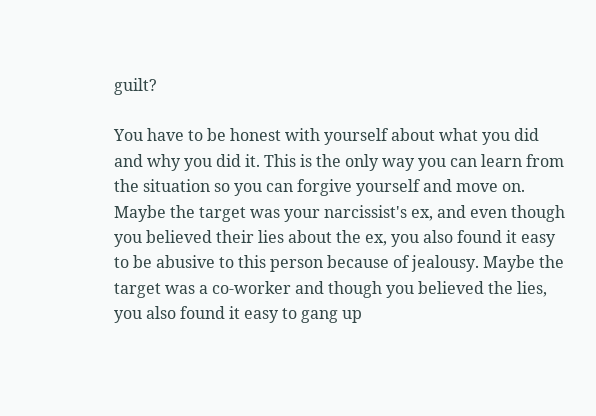guilt?

You have to be honest with yourself about what you did and why you did it. This is the only way you can learn from the situation so you can forgive yourself and move on. Maybe the target was your narcissist's ex, and even though you believed their lies about the ex, you also found it easy to be abusive to this person because of jealousy. Maybe the target was a co-worker and though you believed the lies, you also found it easy to gang up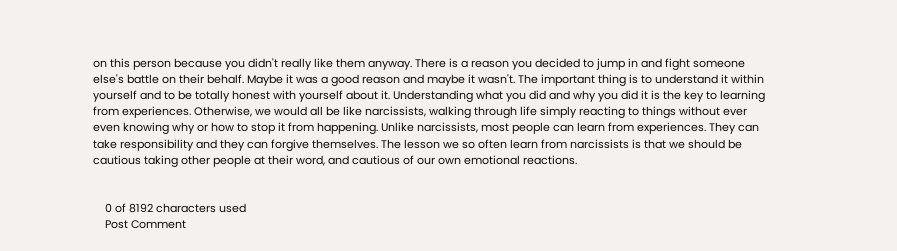on this person because you didn't really like them anyway. There is a reason you decided to jump in and fight someone else's battle on their behalf. Maybe it was a good reason and maybe it wasn't. The important thing is to understand it within yourself and to be totally honest with yourself about it. Understanding what you did and why you did it is the key to learning from experiences. Otherwise, we would all be like narcissists, walking through life simply reacting to things without ever even knowing why or how to stop it from happening. Unlike narcissists, most people can learn from experiences. They can take responsibility and they can forgive themselves. The lesson we so often learn from narcissists is that we should be cautious taking other people at their word, and cautious of our own emotional reactions.


    0 of 8192 characters used
    Post Comment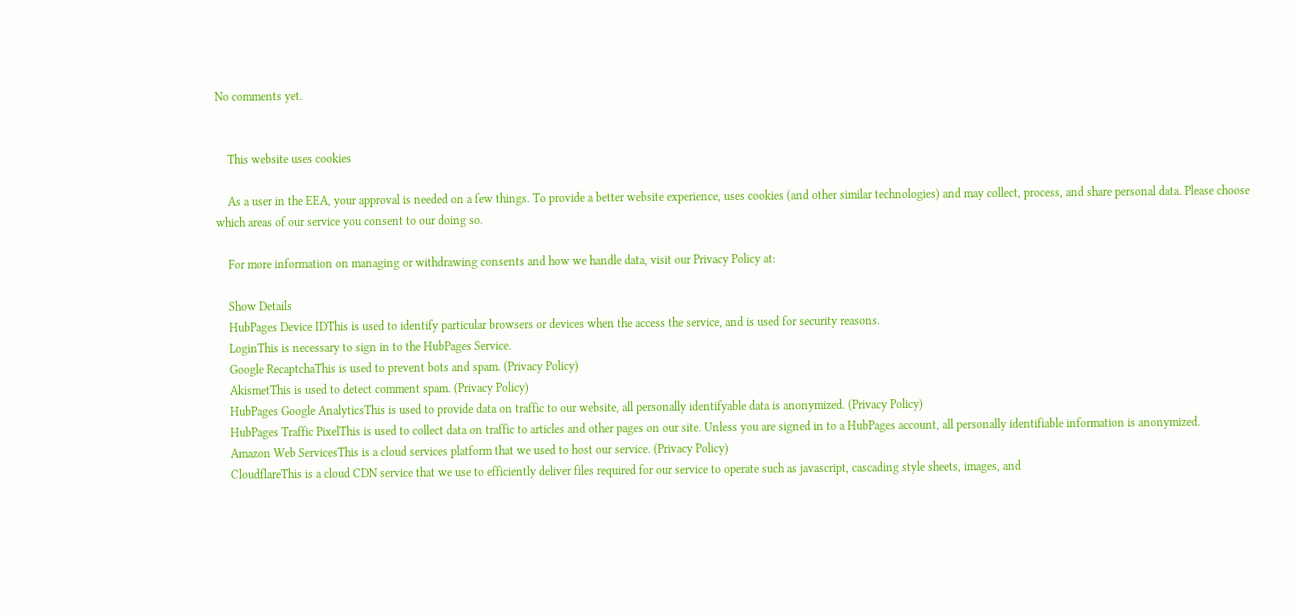No comments yet.


    This website uses cookies

    As a user in the EEA, your approval is needed on a few things. To provide a better website experience, uses cookies (and other similar technologies) and may collect, process, and share personal data. Please choose which areas of our service you consent to our doing so.

    For more information on managing or withdrawing consents and how we handle data, visit our Privacy Policy at:

    Show Details
    HubPages Device IDThis is used to identify particular browsers or devices when the access the service, and is used for security reasons.
    LoginThis is necessary to sign in to the HubPages Service.
    Google RecaptchaThis is used to prevent bots and spam. (Privacy Policy)
    AkismetThis is used to detect comment spam. (Privacy Policy)
    HubPages Google AnalyticsThis is used to provide data on traffic to our website, all personally identifyable data is anonymized. (Privacy Policy)
    HubPages Traffic PixelThis is used to collect data on traffic to articles and other pages on our site. Unless you are signed in to a HubPages account, all personally identifiable information is anonymized.
    Amazon Web ServicesThis is a cloud services platform that we used to host our service. (Privacy Policy)
    CloudflareThis is a cloud CDN service that we use to efficiently deliver files required for our service to operate such as javascript, cascading style sheets, images, and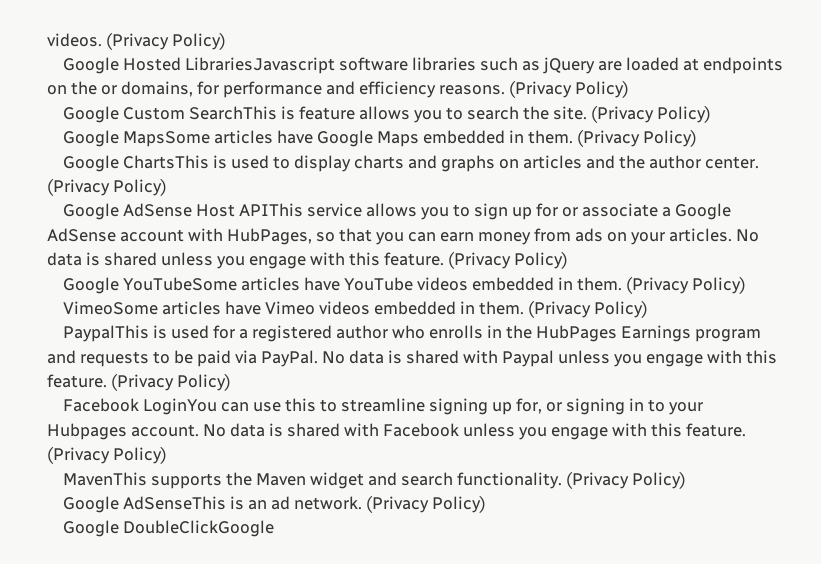videos. (Privacy Policy)
    Google Hosted LibrariesJavascript software libraries such as jQuery are loaded at endpoints on the or domains, for performance and efficiency reasons. (Privacy Policy)
    Google Custom SearchThis is feature allows you to search the site. (Privacy Policy)
    Google MapsSome articles have Google Maps embedded in them. (Privacy Policy)
    Google ChartsThis is used to display charts and graphs on articles and the author center. (Privacy Policy)
    Google AdSense Host APIThis service allows you to sign up for or associate a Google AdSense account with HubPages, so that you can earn money from ads on your articles. No data is shared unless you engage with this feature. (Privacy Policy)
    Google YouTubeSome articles have YouTube videos embedded in them. (Privacy Policy)
    VimeoSome articles have Vimeo videos embedded in them. (Privacy Policy)
    PaypalThis is used for a registered author who enrolls in the HubPages Earnings program and requests to be paid via PayPal. No data is shared with Paypal unless you engage with this feature. (Privacy Policy)
    Facebook LoginYou can use this to streamline signing up for, or signing in to your Hubpages account. No data is shared with Facebook unless you engage with this feature. (Privacy Policy)
    MavenThis supports the Maven widget and search functionality. (Privacy Policy)
    Google AdSenseThis is an ad network. (Privacy Policy)
    Google DoubleClickGoogle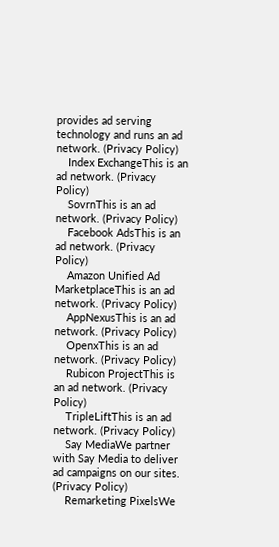provides ad serving technology and runs an ad network. (Privacy Policy)
    Index ExchangeThis is an ad network. (Privacy Policy)
    SovrnThis is an ad network. (Privacy Policy)
    Facebook AdsThis is an ad network. (Privacy Policy)
    Amazon Unified Ad MarketplaceThis is an ad network. (Privacy Policy)
    AppNexusThis is an ad network. (Privacy Policy)
    OpenxThis is an ad network. (Privacy Policy)
    Rubicon ProjectThis is an ad network. (Privacy Policy)
    TripleLiftThis is an ad network. (Privacy Policy)
    Say MediaWe partner with Say Media to deliver ad campaigns on our sites. (Privacy Policy)
    Remarketing PixelsWe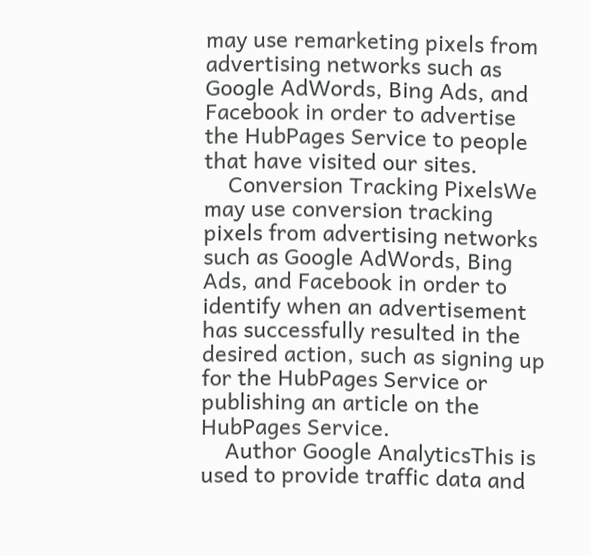may use remarketing pixels from advertising networks such as Google AdWords, Bing Ads, and Facebook in order to advertise the HubPages Service to people that have visited our sites.
    Conversion Tracking PixelsWe may use conversion tracking pixels from advertising networks such as Google AdWords, Bing Ads, and Facebook in order to identify when an advertisement has successfully resulted in the desired action, such as signing up for the HubPages Service or publishing an article on the HubPages Service.
    Author Google AnalyticsThis is used to provide traffic data and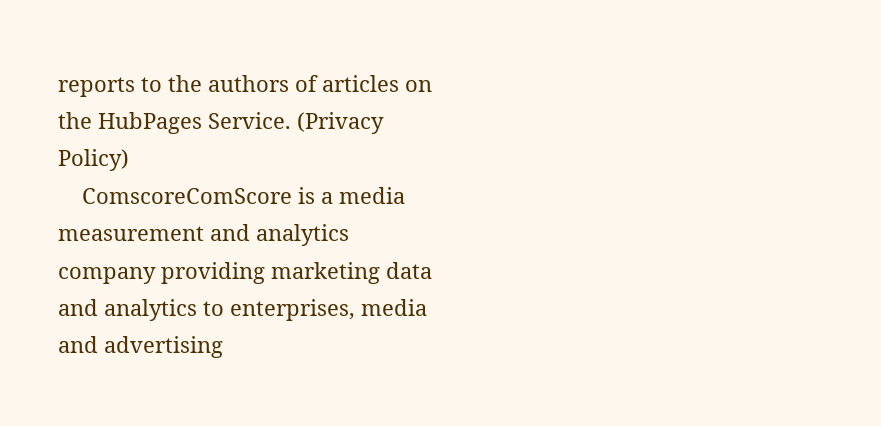reports to the authors of articles on the HubPages Service. (Privacy Policy)
    ComscoreComScore is a media measurement and analytics company providing marketing data and analytics to enterprises, media and advertising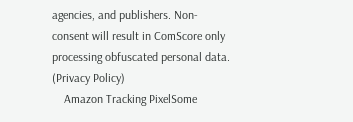agencies, and publishers. Non-consent will result in ComScore only processing obfuscated personal data. (Privacy Policy)
    Amazon Tracking PixelSome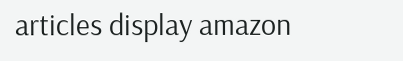articles display amazon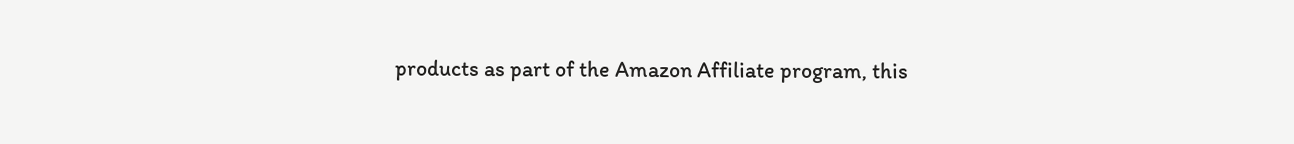products as part of the Amazon Affiliate program, this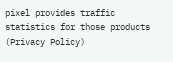pixel provides traffic statistics for those products (Privacy Policy)